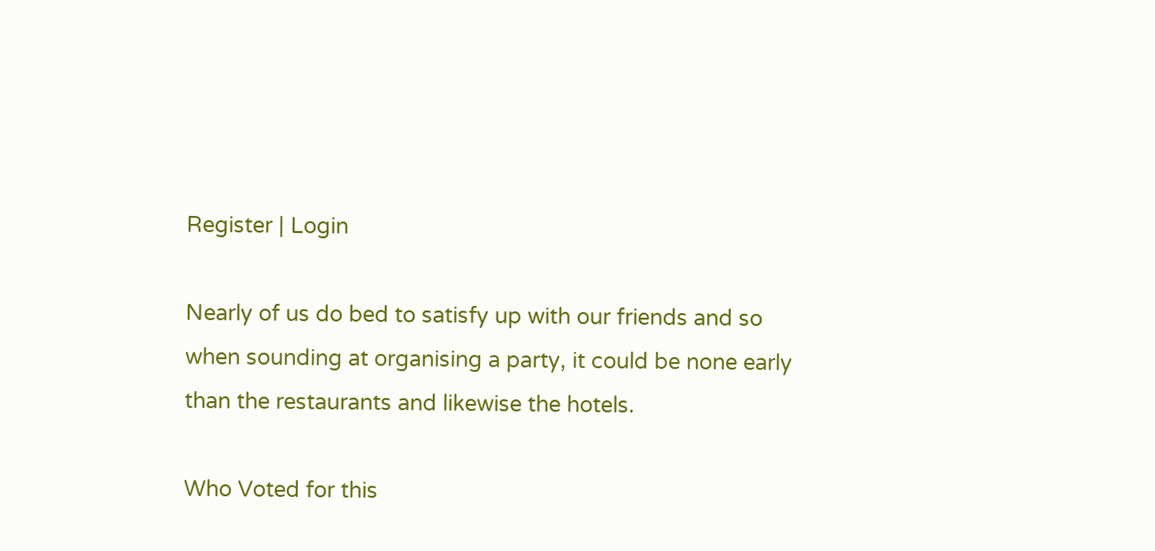Register | Login

Nearly of us do bed to satisfy up with our friends and so when sounding at organising a party, it could be none early than the restaurants and likewise the hotels.

Who Voted for this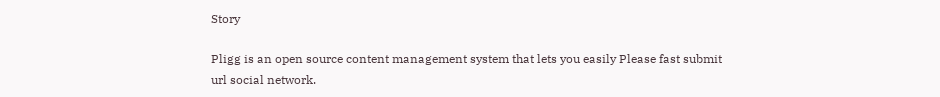Story

Pligg is an open source content management system that lets you easily Please fast submit url social network.